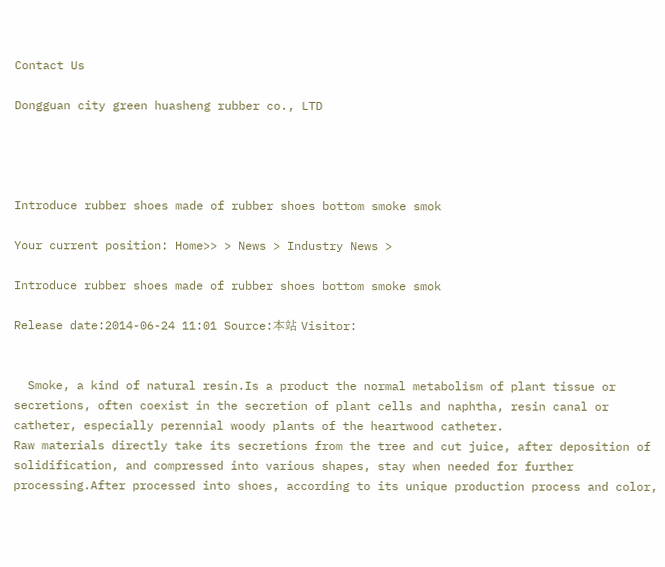Contact Us

Dongguan city green huasheng rubber co., LTD




Introduce rubber shoes made of rubber shoes bottom smoke smok

Your current position: Home>> > News > Industry News >

Introduce rubber shoes made of rubber shoes bottom smoke smok

Release date:2014-06-24 11:01 Source:本站 Visitor:


  Smoke, a kind of natural resin.Is a product the normal metabolism of plant tissue or secretions, often coexist in the secretion of plant cells and naphtha, resin canal or catheter, especially perennial woody plants of the heartwood catheter.
Raw materials directly take its secretions from the tree and cut juice, after deposition of solidification, and compressed into various shapes, stay when needed for further processing.After processed into shoes, according to its unique production process and color,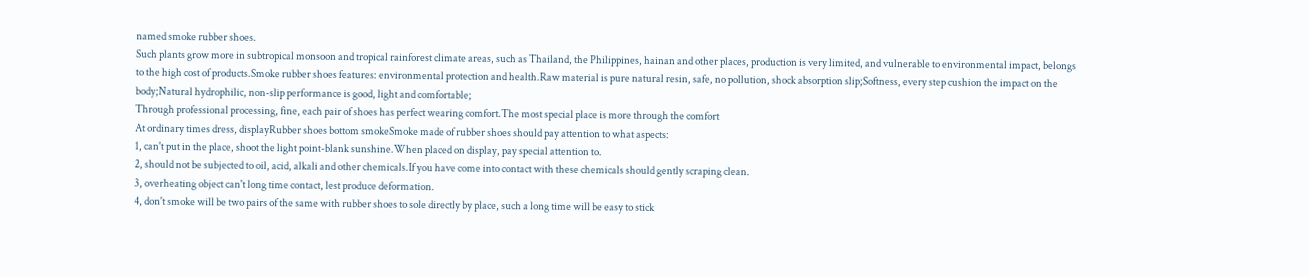named smoke rubber shoes.
Such plants grow more in subtropical monsoon and tropical rainforest climate areas, such as Thailand, the Philippines, hainan and other places, production is very limited, and vulnerable to environmental impact, belongs to the high cost of products.Smoke rubber shoes features: environmental protection and health.Raw material is pure natural resin, safe, no pollution, shock absorption slip;Softness, every step cushion the impact on the body;Natural hydrophilic, non-slip performance is good, light and comfortable;
Through professional processing, fine, each pair of shoes has perfect wearing comfort.The most special place is more through the comfort
At ordinary times dress, displayRubber shoes bottom smokeSmoke made of rubber shoes should pay attention to what aspects:
1, can't put in the place, shoot the light point-blank sunshine.When placed on display, pay special attention to.
2, should not be subjected to oil, acid, alkali and other chemicals.If you have come into contact with these chemicals should gently scraping clean.
3, overheating object can't long time contact, lest produce deformation.
4, don't smoke will be two pairs of the same with rubber shoes to sole directly by place, such a long time will be easy to stick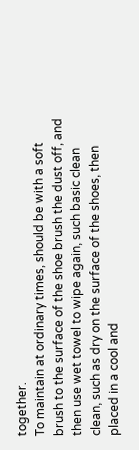together.
To maintain at ordinary times, should be with a soft brush to the surface of the shoe brush the dust off, and then use wet towel to wipe again, such basic clean clean, such as dry on the surface of the shoes, then placed in a cool and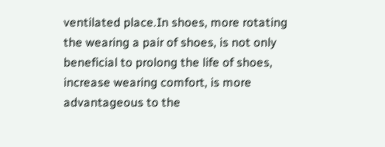ventilated place.In shoes, more rotating the wearing a pair of shoes, is not only beneficial to prolong the life of shoes, increase wearing comfort, is more advantageous to the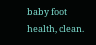baby foot health, clean.